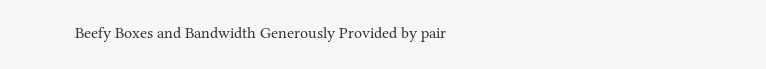Beefy Boxes and Bandwidth Generously Provided by pair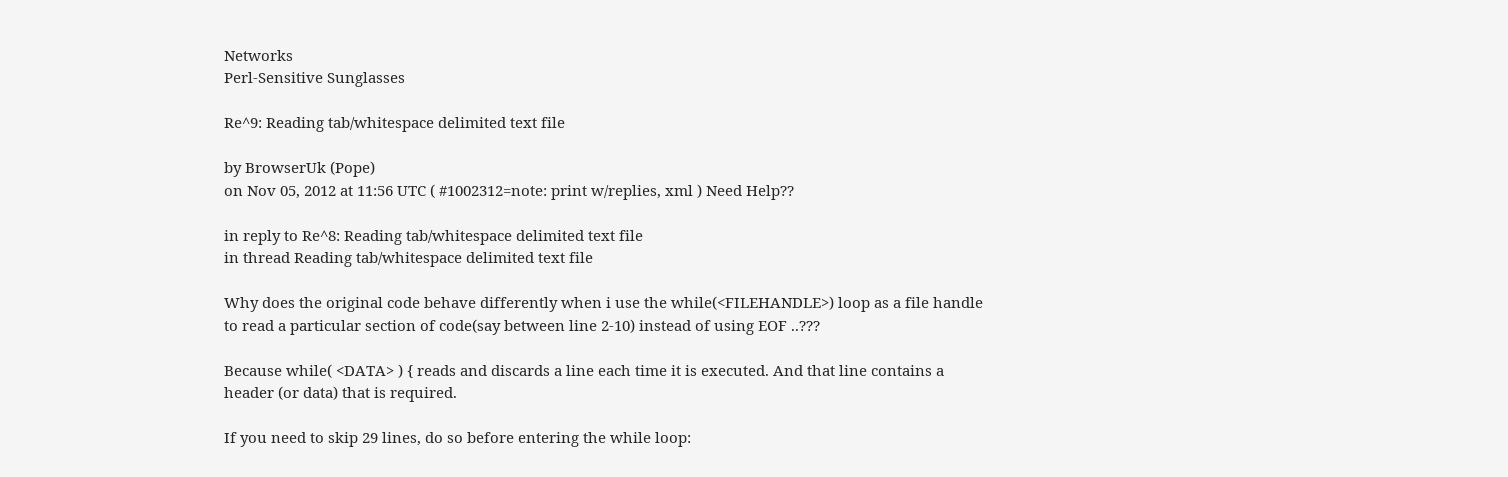Networks
Perl-Sensitive Sunglasses

Re^9: Reading tab/whitespace delimited text file

by BrowserUk (Pope)
on Nov 05, 2012 at 11:56 UTC ( #1002312=note: print w/replies, xml ) Need Help??

in reply to Re^8: Reading tab/whitespace delimited text file
in thread Reading tab/whitespace delimited text file

Why does the original code behave differently when i use the while(<FILEHANDLE>) loop as a file handle to read a particular section of code(say between line 2-10) instead of using EOF ..???

Because while( <DATA> ) { reads and discards a line each time it is executed. And that line contains a header (or data) that is required.

If you need to skip 29 lines, do so before entering the while loop: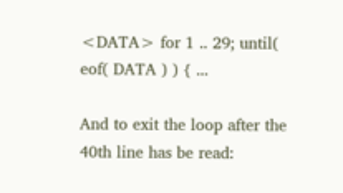<DATA> for 1 .. 29; until( eof( DATA ) ) { ...

And to exit the loop after the 40th line has be read: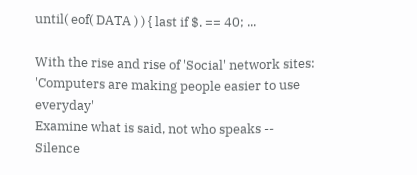until( eof( DATA ) ) { last if $. == 40; ...

With the rise and rise of 'Social' network sites: 'Computers are making people easier to use everyday'
Examine what is said, not who speaks -- Silence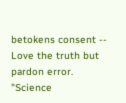betokens consent -- Love the truth but pardon error.
"Science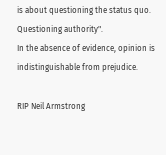is about questioning the status quo. Questioning authority".
In the absence of evidence, opinion is indistinguishable from prejudice.

RIP Neil Armstrong